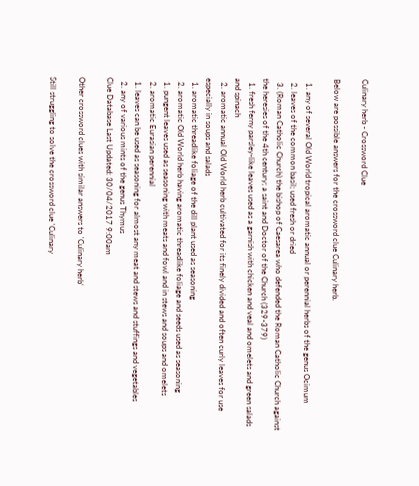Culinary herb - Crossword Clue

Below are possible answers for the crossword clue Culinary herb.

  1. any of several Old World tropical aromatic annual or perennial herbs of the genus Ocimum
  2. leaves of the common basil; used fresh or dried
  3. (Roman Catholic Church) the bishop of Caesarea who defended the Roman Catholic Church against the heresies of the 4th century; a saint and Doctor of the Church (329-379)
  1. fresh ferny parsley-like leaves used as a garnish with chicken and veal and omelets and green salads and spinach
  2. aromatic annual Old World herb cultivated for its finely divided and often curly leaves for use especially in soups and salads
  1. aromatic threadlike foliage of the dill plant used as seasoning
  2. aromatic Old World herb having aromatic threadlike foliage and seeds used as seasoning
  1. pungent leaves used as seasoning with meats and fowl and in stews and soups and omelets
  2. aromatic Eurasian perennial
  1. leaves can be used as seasoning for almost any meat and stews and stuffings and vegetables
  2. any of various mints of the genus Thymus
Clue Database Last Updated: 30/04/2017 9:00am

Other crossword clues with similar answers to 'Culinary herb'

Still struggling to solve the crossword clue 'Culinary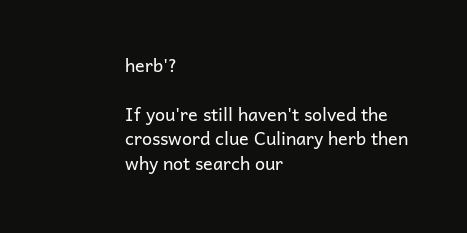herb'?

If you're still haven't solved the crossword clue Culinary herb then why not search our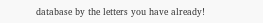database by the letters you have already!